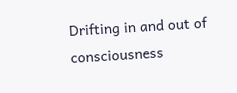Drifting in and out of consciousness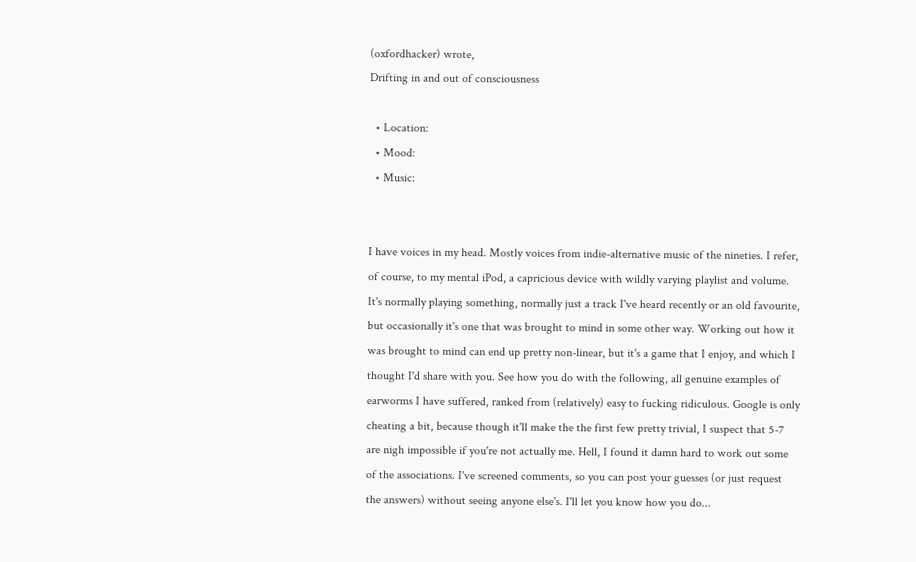(oxfordhacker) wrote,
Drifting in and out of consciousness

  • Location:
  • Mood:
  • Music:


I have voices in my head. Mostly voices from indie-alternative music of the nineties. I refer, of course, to my mental iPod, a capricious device with wildly varying playlist and volume. It's normally playing something, normally just a track I've heard recently or an old favourite, but occasionally it's one that was brought to mind in some other way. Working out how it was brought to mind can end up pretty non-linear, but it's a game that I enjoy, and which I thought I'd share with you. See how you do with the following, all genuine examples of earworms I have suffered, ranked from (relatively) easy to fucking ridiculous. Google is only cheating a bit, because though it'll make the the first few pretty trivial, I suspect that 5-7 are nigh impossible if you're not actually me. Hell, I found it damn hard to work out some of the associations. I've screened comments, so you can post your guesses (or just request the answers) without seeing anyone else's. I'll let you know how you do...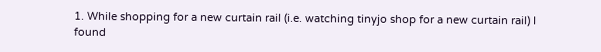1. While shopping for a new curtain rail (i.e. watching tinyjo shop for a new curtain rail) I found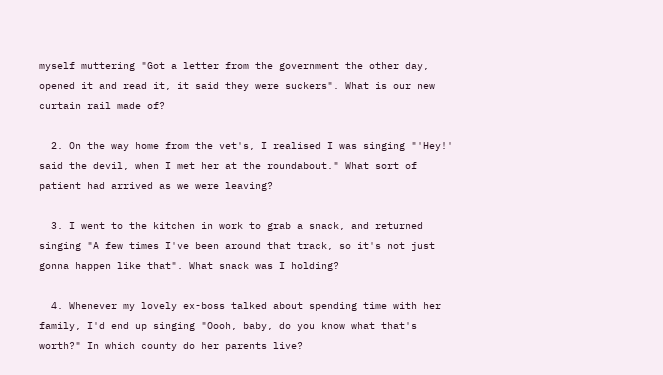myself muttering "Got a letter from the government the other day, opened it and read it, it said they were suckers". What is our new curtain rail made of?

  2. On the way home from the vet's, I realised I was singing "'Hey!' said the devil, when I met her at the roundabout." What sort of patient had arrived as we were leaving?

  3. I went to the kitchen in work to grab a snack, and returned singing "A few times I've been around that track, so it's not just gonna happen like that". What snack was I holding?

  4. Whenever my lovely ex-boss talked about spending time with her family, I'd end up singing "Oooh, baby, do you know what that's worth?" In which county do her parents live?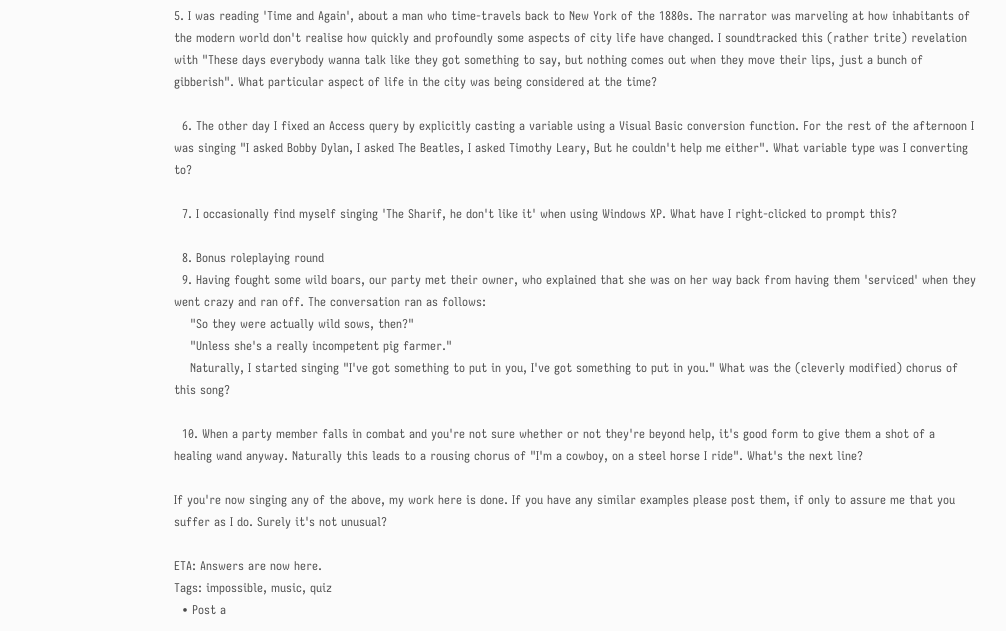5. I was reading 'Time and Again', about a man who time-travels back to New York of the 1880s. The narrator was marveling at how inhabitants of the modern world don't realise how quickly and profoundly some aspects of city life have changed. I soundtracked this (rather trite) revelation with "These days everybody wanna talk like they got something to say, but nothing comes out when they move their lips, just a bunch of gibberish". What particular aspect of life in the city was being considered at the time?

  6. The other day I fixed an Access query by explicitly casting a variable using a Visual Basic conversion function. For the rest of the afternoon I was singing "I asked Bobby Dylan, I asked The Beatles, I asked Timothy Leary, But he couldn't help me either". What variable type was I converting to?

  7. I occasionally find myself singing 'The Sharif, he don't like it' when using Windows XP. What have I right-clicked to prompt this?

  8. Bonus roleplaying round
  9. Having fought some wild boars, our party met their owner, who explained that she was on her way back from having them 'serviced' when they went crazy and ran off. The conversation ran as follows:
    "So they were actually wild sows, then?"
    "Unless she's a really incompetent pig farmer."
    Naturally, I started singing "I've got something to put in you, I've got something to put in you." What was the (cleverly modified) chorus of this song?

  10. When a party member falls in combat and you're not sure whether or not they're beyond help, it's good form to give them a shot of a healing wand anyway. Naturally this leads to a rousing chorus of "I'm a cowboy, on a steel horse I ride". What's the next line?

If you're now singing any of the above, my work here is done. If you have any similar examples please post them, if only to assure me that you suffer as I do. Surely it's not unusual?

ETA: Answers are now here.
Tags: impossible, music, quiz
  • Post a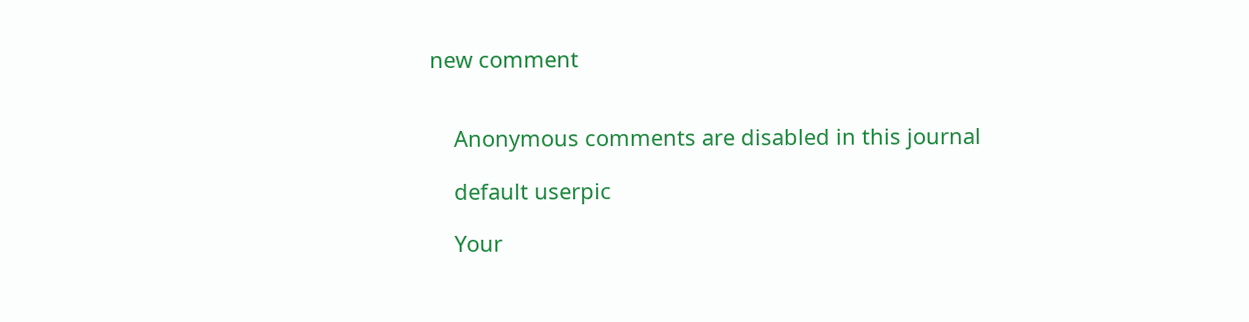new comment


    Anonymous comments are disabled in this journal

    default userpic

    Your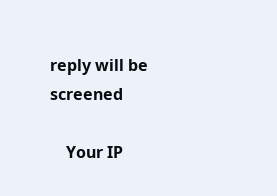reply will be screened

    Your IP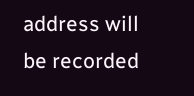address will be recorded